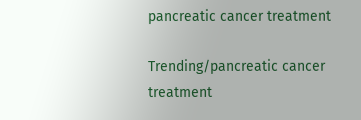pancreatic cancer treatment

Trending/pancreatic cancer treatment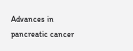Advances in pancreatic cancer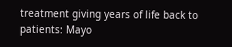treatment giving years of life back to patients: Mayo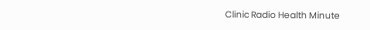Clinic Radio Health Minute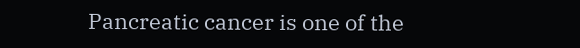Pancreatic cancer is one of the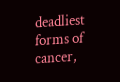deadliest forms of cancer,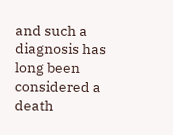and such a diagnosis has long been considered a death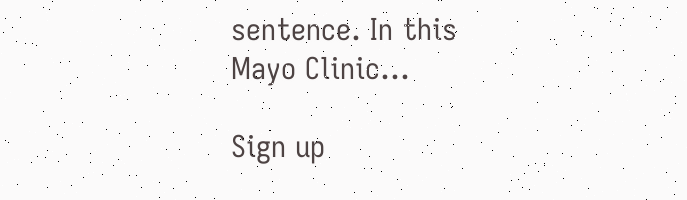sentence. In this Mayo Clinic…

Sign up